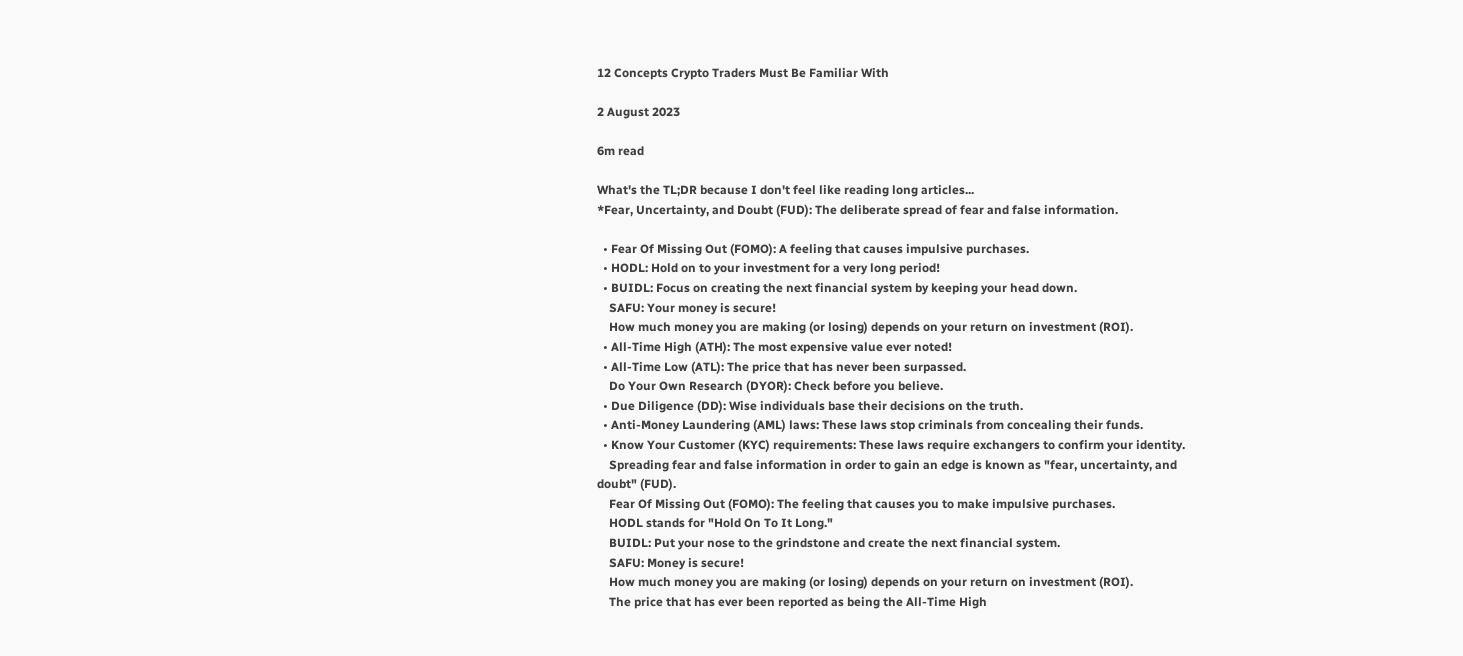12 Concepts Crypto Traders Must Be Familiar With

2 August 2023

6m read

What's the TL;DR because I don't feel like reading long articles...
*Fear, Uncertainty, and Doubt (FUD): The deliberate spread of fear and false information.

  • Fear Of Missing Out (FOMO): A feeling that causes impulsive purchases.
  • HODL: Hold on to your investment for a very long period!
  • BUIDL: Focus on creating the next financial system by keeping your head down.
    SAFU: Your money is secure!
    How much money you are making (or losing) depends on your return on investment (ROI).
  • All-Time High (ATH): The most expensive value ever noted!
  • All-Time Low (ATL): The price that has never been surpassed.
    Do Your Own Research (DYOR): Check before you believe.
  • Due Diligence (DD): Wise individuals base their decisions on the truth.
  • Anti-Money Laundering (AML) laws: These laws stop criminals from concealing their funds.
  • Know Your Customer (KYC) requirements: These laws require exchangers to confirm your identity.
    Spreading fear and false information in order to gain an edge is known as "fear, uncertainty, and doubt" (FUD).
    Fear Of Missing Out (FOMO): The feeling that causes you to make impulsive purchases.
    HODL stands for "Hold On To It Long."
    BUIDL: Put your nose to the grindstone and create the next financial system.
    SAFU: Money is secure!
    How much money you are making (or losing) depends on your return on investment (ROI).
    The price that has ever been reported as being the All-Time High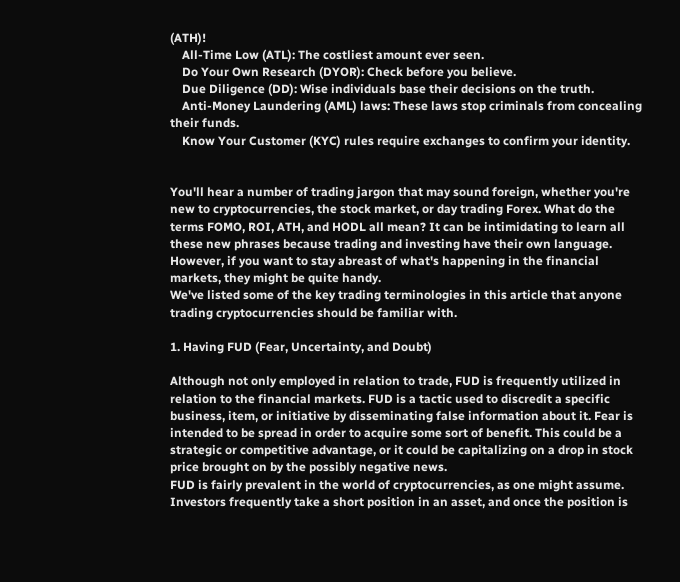(ATH)!
    All-Time Low (ATL): The costliest amount ever seen.
    Do Your Own Research (DYOR): Check before you believe.
    Due Diligence (DD): Wise individuals base their decisions on the truth.
    Anti-Money Laundering (AML) laws: These laws stop criminals from concealing their funds.
    Know Your Customer (KYC) rules require exchanges to confirm your identity.


You'll hear a number of trading jargon that may sound foreign, whether you're new to cryptocurrencies, the stock market, or day trading Forex. What do the terms FOMO, ROI, ATH, and HODL all mean? It can be intimidating to learn all these new phrases because trading and investing have their own language. However, if you want to stay abreast of what's happening in the financial markets, they might be quite handy.
We've listed some of the key trading terminologies in this article that anyone trading cryptocurrencies should be familiar with.

1. Having FUD (Fear, Uncertainty, and Doubt)

Although not only employed in relation to trade, FUD is frequently utilized in relation to the financial markets. FUD is a tactic used to discredit a specific business, item, or initiative by disseminating false information about it. Fear is intended to be spread in order to acquire some sort of benefit. This could be a strategic or competitive advantage, or it could be capitalizing on a drop in stock price brought on by the possibly negative news.
FUD is fairly prevalent in the world of cryptocurrencies, as one might assume. Investors frequently take a short position in an asset, and once the position is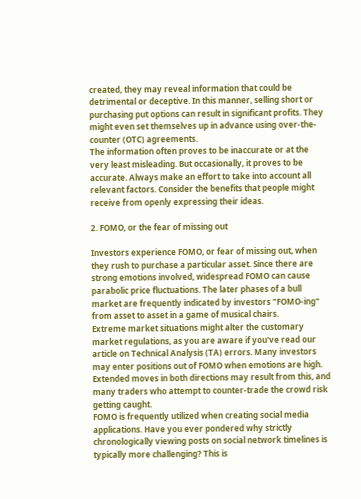created, they may reveal information that could be detrimental or deceptive. In this manner, selling short or purchasing put options can result in significant profits. They might even set themselves up in advance using over-the-counter (OTC) agreements.
The information often proves to be inaccurate or at the very least misleading. But occasionally, it proves to be accurate. Always make an effort to take into account all relevant factors. Consider the benefits that people might receive from openly expressing their ideas.

2. FOMO, or the fear of missing out

Investors experience FOMO, or fear of missing out, when they rush to purchase a particular asset. Since there are strong emotions involved, widespread FOMO can cause parabolic price fluctuations. The later phases of a bull market are frequently indicated by investors "FOMO-ing" from asset to asset in a game of musical chairs.
Extreme market situations might alter the customary market regulations, as you are aware if you've read our article on Technical Analysis (TA) errors. Many investors may enter positions out of FOMO when emotions are high. Extended moves in both directions may result from this, and many traders who attempt to counter-trade the crowd risk getting caught.
FOMO is frequently utilized when creating social media applications. Have you ever pondered why strictly chronologically viewing posts on social network timelines is typically more challenging? This is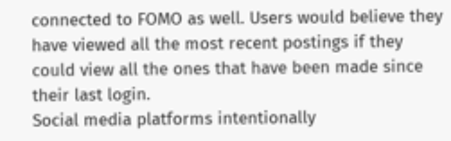connected to FOMO as well. Users would believe they have viewed all the most recent postings if they could view all the ones that have been made since their last login.
Social media platforms intentionally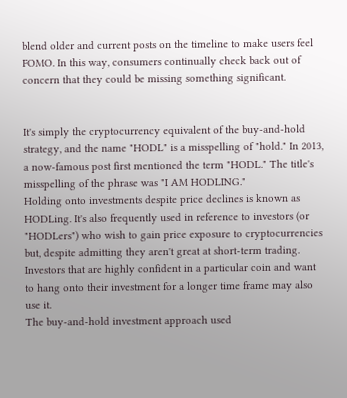blend older and current posts on the timeline to make users feel FOMO. In this way, consumers continually check back out of concern that they could be missing something significant.


It's simply the cryptocurrency equivalent of the buy-and-hold strategy, and the name "HODL" is a misspelling of "hold." In 2013, a now-famous post first mentioned the term "HODL." The title's misspelling of the phrase was "I AM HODLING."
Holding onto investments despite price declines is known as HODLing. It's also frequently used in reference to investors (or "HODLers") who wish to gain price exposure to cryptocurrencies but, despite admitting they aren't great at short-term trading. Investors that are highly confident in a particular coin and want to hang onto their investment for a longer time frame may also use it.
The buy-and-hold investment approach used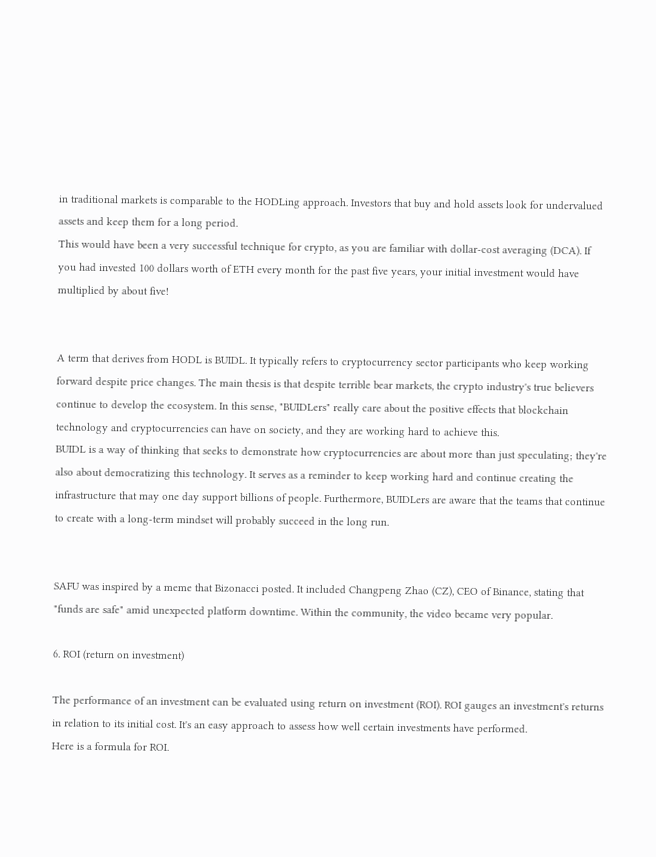in traditional markets is comparable to the HODLing approach. Investors that buy and hold assets look for undervalued assets and keep them for a long period.
This would have been a very successful technique for crypto, as you are familiar with dollar-cost averaging (DCA). If you had invested 100 dollars worth of ETH every month for the past five years, your initial investment would have multiplied by about five!


A term that derives from HODL is BUIDL. It typically refers to cryptocurrency sector participants who keep working forward despite price changes. The main thesis is that despite terrible bear markets, the crypto industry's true believers continue to develop the ecosystem. In this sense, "BUIDLers" really care about the positive effects that blockchain technology and cryptocurrencies can have on society, and they are working hard to achieve this.
BUIDL is a way of thinking that seeks to demonstrate how cryptocurrencies are about more than just speculating; they're also about democratizing this technology. It serves as a reminder to keep working hard and continue creating the infrastructure that may one day support billions of people. Furthermore, BUIDLers are aware that the teams that continue to create with a long-term mindset will probably succeed in the long run.


SAFU was inspired by a meme that Bizonacci posted. It included Changpeng Zhao (CZ), CEO of Binance, stating that "funds are safe" amid unexpected platform downtime. Within the community, the video became very popular.

6. ROI (return on investment)

The performance of an investment can be evaluated using return on investment (ROI). ROI gauges an investment's returns in relation to its initial cost. It's an easy approach to assess how well certain investments have performed.
Here is a formula for ROI.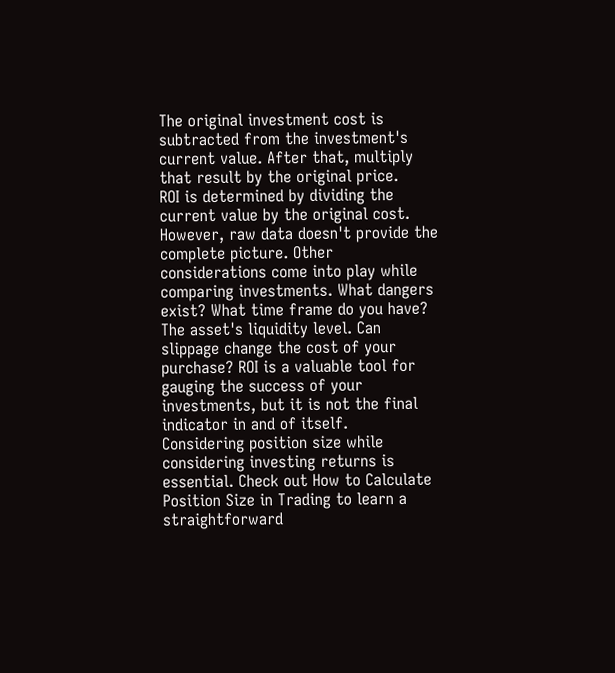The original investment cost is subtracted from the investment's current value. After that, multiply that result by the original price.
ROI is determined by dividing the current value by the original cost.
However, raw data doesn't provide the complete picture. Other considerations come into play while comparing investments. What dangers exist? What time frame do you have? The asset's liquidity level. Can slippage change the cost of your purchase? ROI is a valuable tool for gauging the success of your investments, but it is not the final indicator in and of itself.
Considering position size while considering investing returns is essential. Check out How to Calculate Position Size in Trading to learn a straightforward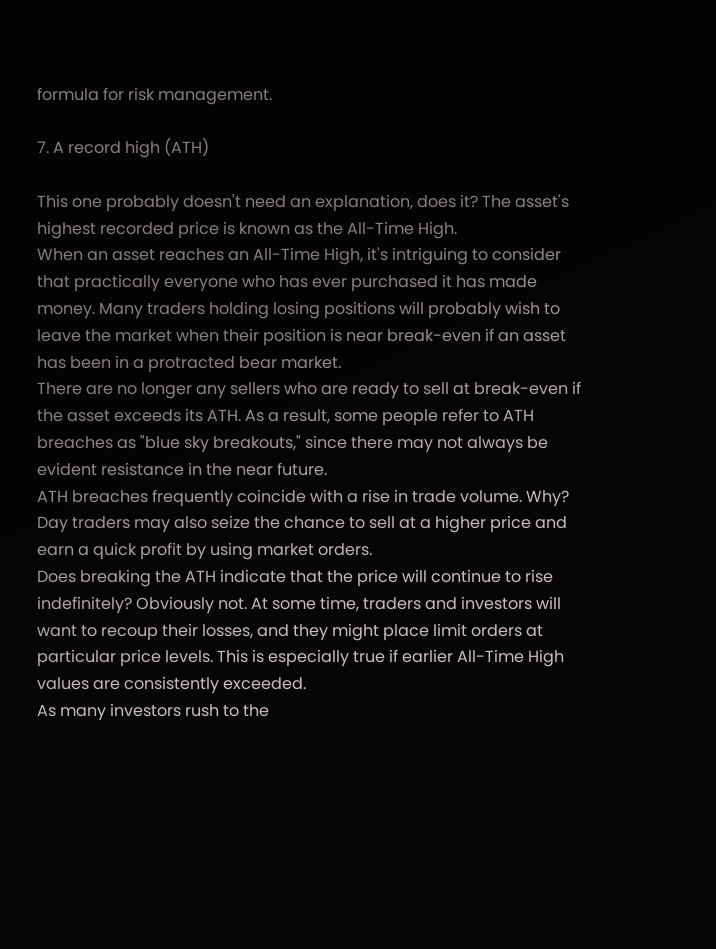formula for risk management.

7. A record high (ATH)

This one probably doesn't need an explanation, does it? The asset's highest recorded price is known as the All-Time High.
When an asset reaches an All-Time High, it's intriguing to consider that practically everyone who has ever purchased it has made money. Many traders holding losing positions will probably wish to leave the market when their position is near break-even if an asset has been in a protracted bear market.
There are no longer any sellers who are ready to sell at break-even if the asset exceeds its ATH. As a result, some people refer to ATH breaches as "blue sky breakouts," since there may not always be evident resistance in the near future.
ATH breaches frequently coincide with a rise in trade volume. Why? Day traders may also seize the chance to sell at a higher price and earn a quick profit by using market orders.
Does breaking the ATH indicate that the price will continue to rise indefinitely? Obviously not. At some time, traders and investors will want to recoup their losses, and they might place limit orders at particular price levels. This is especially true if earlier All-Time High values are consistently exceeded.
As many investors rush to the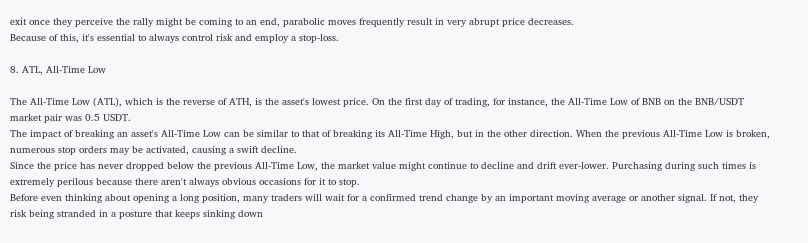exit once they perceive the rally might be coming to an end, parabolic moves frequently result in very abrupt price decreases.
Because of this, it's essential to always control risk and employ a stop-loss.

8. ATL, All-Time Low

The All-Time Low (ATL), which is the reverse of ATH, is the asset's lowest price. On the first day of trading, for instance, the All-Time Low of BNB on the BNB/USDT market pair was 0.5 USDT.
The impact of breaking an asset's All-Time Low can be similar to that of breaking its All-Time High, but in the other direction. When the previous All-Time Low is broken, numerous stop orders may be activated, causing a swift decline.
Since the price has never dropped below the previous All-Time Low, the market value might continue to decline and drift ever-lower. Purchasing during such times is extremely perilous because there aren't always obvious occasions for it to stop.
Before even thinking about opening a long position, many traders will wait for a confirmed trend change by an important moving average or another signal. If not, they risk being stranded in a posture that keeps sinking down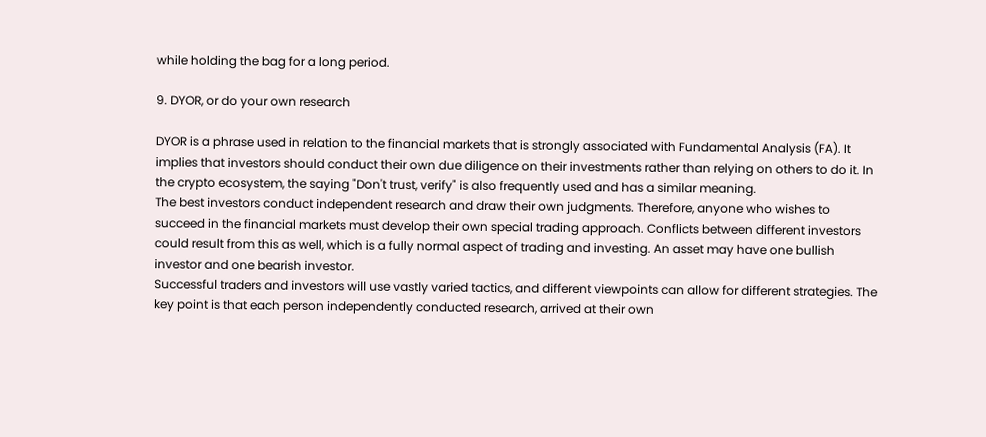while holding the bag for a long period.

9. DYOR, or do your own research

DYOR is a phrase used in relation to the financial markets that is strongly associated with Fundamental Analysis (FA). It implies that investors should conduct their own due diligence on their investments rather than relying on others to do it. In the crypto ecosystem, the saying "Don't trust, verify" is also frequently used and has a similar meaning.
The best investors conduct independent research and draw their own judgments. Therefore, anyone who wishes to succeed in the financial markets must develop their own special trading approach. Conflicts between different investors could result from this as well, which is a fully normal aspect of trading and investing. An asset may have one bullish investor and one bearish investor.
Successful traders and investors will use vastly varied tactics, and different viewpoints can allow for different strategies. The key point is that each person independently conducted research, arrived at their own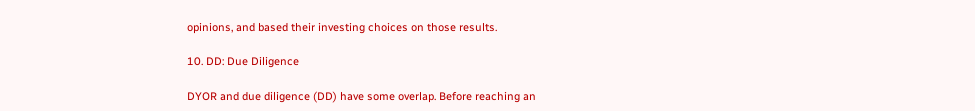opinions, and based their investing choices on those results.

10. DD: Due Diligence

DYOR and due diligence (DD) have some overlap. Before reaching an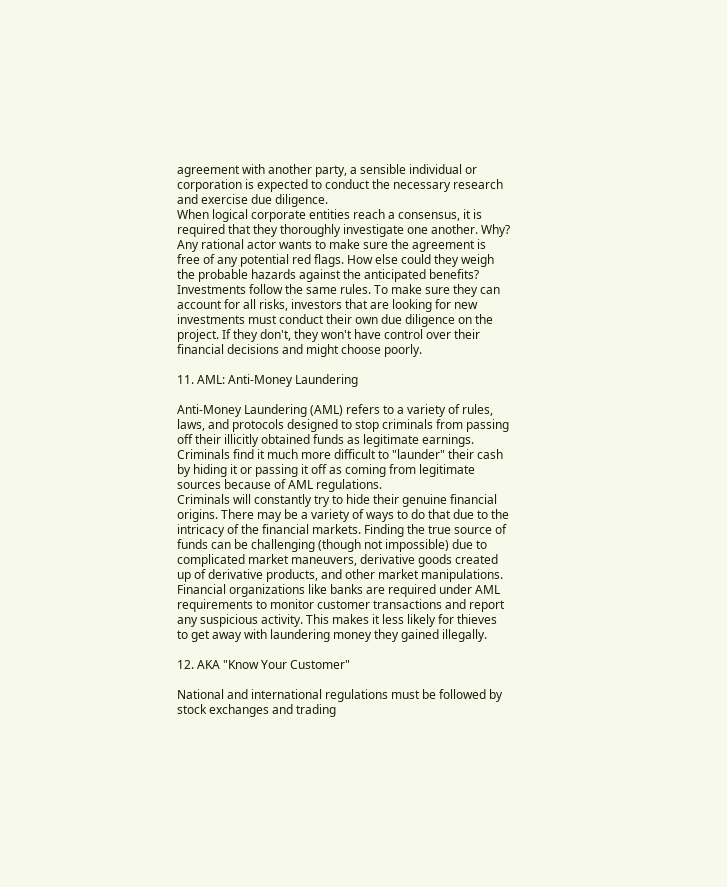agreement with another party, a sensible individual or corporation is expected to conduct the necessary research and exercise due diligence.
When logical corporate entities reach a consensus, it is required that they thoroughly investigate one another. Why? Any rational actor wants to make sure the agreement is free of any potential red flags. How else could they weigh the probable hazards against the anticipated benefits?
Investments follow the same rules. To make sure they can account for all risks, investors that are looking for new investments must conduct their own due diligence on the project. If they don't, they won't have control over their financial decisions and might choose poorly.

11. AML: Anti-Money Laundering

Anti-Money Laundering (AML) refers to a variety of rules, laws, and protocols designed to stop criminals from passing off their illicitly obtained funds as legitimate earnings. Criminals find it much more difficult to "launder" their cash by hiding it or passing it off as coming from legitimate sources because of AML regulations.
Criminals will constantly try to hide their genuine financial origins. There may be a variety of ways to do that due to the intricacy of the financial markets. Finding the true source of funds can be challenging (though not impossible) due to complicated market maneuvers, derivative goods created up of derivative products, and other market manipulations.
Financial organizations like banks are required under AML requirements to monitor customer transactions and report any suspicious activity. This makes it less likely for thieves to get away with laundering money they gained illegally.

12. AKA "Know Your Customer"

National and international regulations must be followed by stock exchanges and trading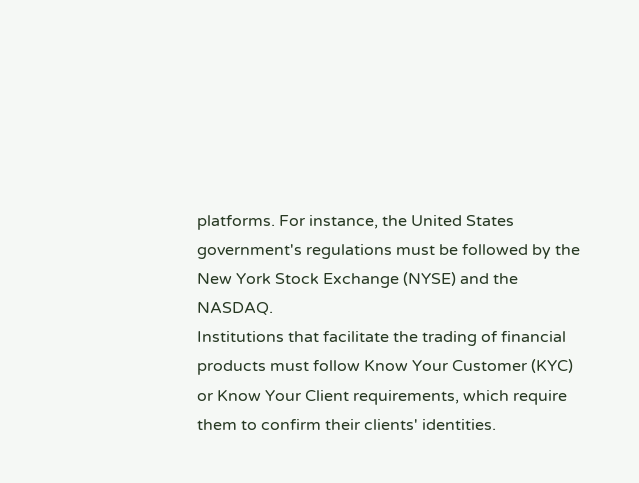platforms. For instance, the United States government's regulations must be followed by the New York Stock Exchange (NYSE) and the NASDAQ.
Institutions that facilitate the trading of financial products must follow Know Your Customer (KYC) or Know Your Client requirements, which require them to confirm their clients' identities.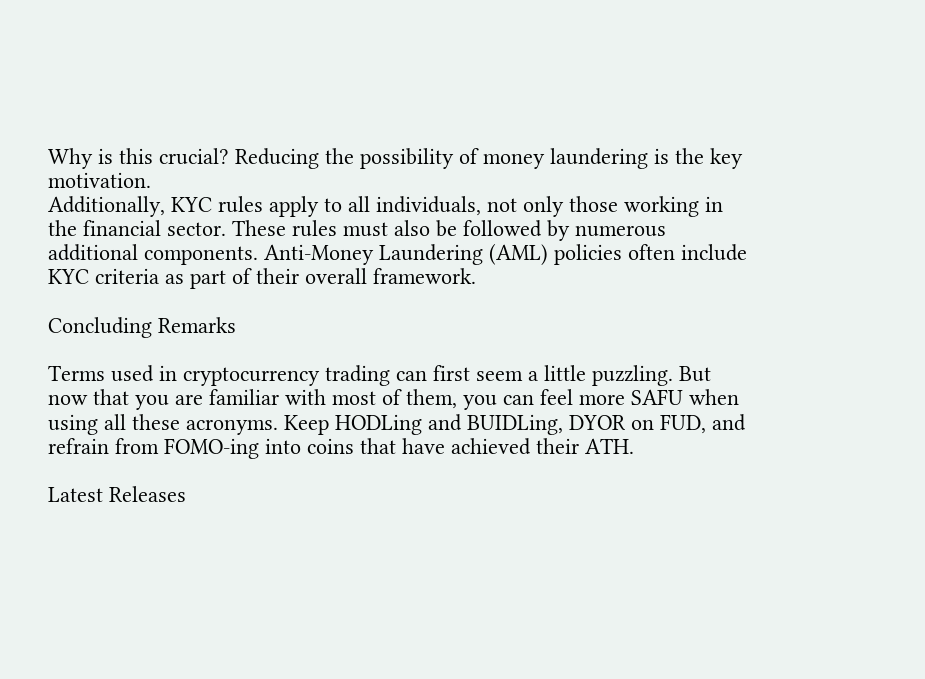Why is this crucial? Reducing the possibility of money laundering is the key motivation.
Additionally, KYC rules apply to all individuals, not only those working in the financial sector. These rules must also be followed by numerous additional components. Anti-Money Laundering (AML) policies often include KYC criteria as part of their overall framework.

Concluding Remarks

Terms used in cryptocurrency trading can first seem a little puzzling. But now that you are familiar with most of them, you can feel more SAFU when using all these acronyms. Keep HODLing and BUIDLing, DYOR on FUD, and refrain from FOMO-ing into coins that have achieved their ATH.

Latest Releases